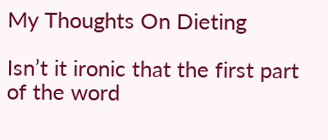My Thoughts On Dieting

Isn’t it ironic that the first part of the word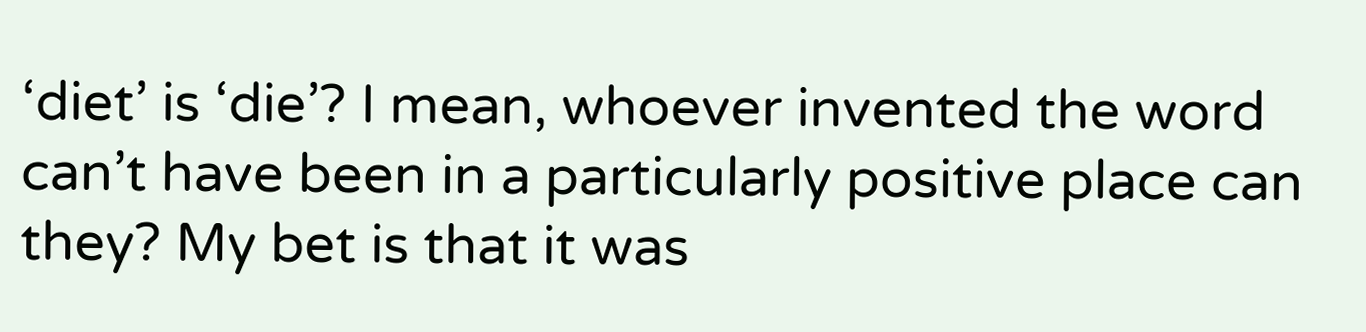‘diet’ is ‘die’? I mean, whoever invented the word can’t have been in a particularly positive place can they? My bet is that it was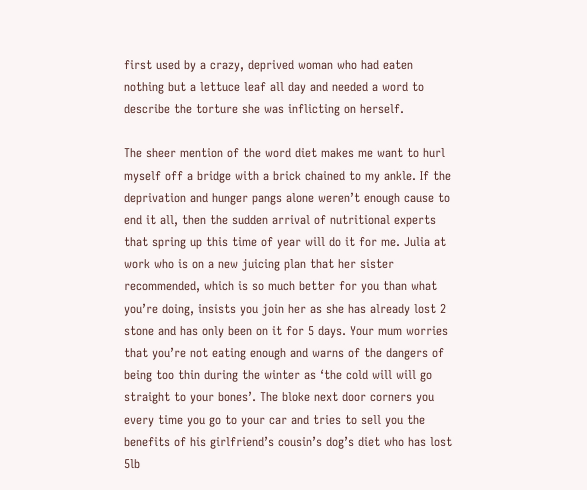first used by a crazy, deprived woman who had eaten nothing but a lettuce leaf all day and needed a word to describe the torture she was inflicting on herself.

The sheer mention of the word diet makes me want to hurl myself off a bridge with a brick chained to my ankle. If the deprivation and hunger pangs alone weren’t enough cause to end it all, then the sudden arrival of nutritional experts that spring up this time of year will do it for me. Julia at work who is on a new juicing plan that her sister recommended, which is so much better for you than what you’re doing, insists you join her as she has already lost 2 stone and has only been on it for 5 days. Your mum worries that you’re not eating enough and warns of the dangers of being too thin during the winter as ‘the cold will will go straight to your bones’. The bloke next door corners you every time you go to your car and tries to sell you the benefits of his girlfriend’s cousin’s dog’s diet who has lost 5lb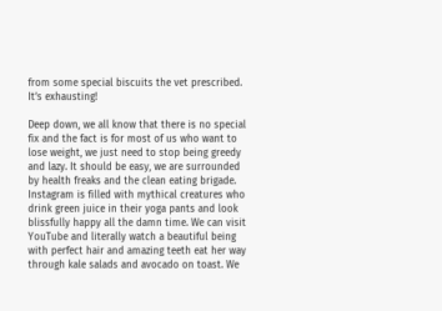from some special biscuits the vet prescribed. It’s exhausting!

Deep down, we all know that there is no special fix and the fact is for most of us who want to lose weight, we just need to stop being greedy and lazy. It should be easy, we are surrounded by health freaks and the clean eating brigade. Instagram is filled with mythical creatures who drink green juice in their yoga pants and look blissfully happy all the damn time. We can visit YouTube and literally watch a beautiful being with perfect hair and amazing teeth eat her way through kale salads and avocado on toast. We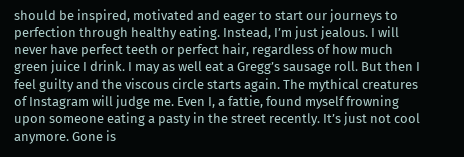should be inspired, motivated and eager to start our journeys to perfection through healthy eating. Instead, I’m just jealous. I will never have perfect teeth or perfect hair, regardless of how much green juice I drink. I may as well eat a Gregg’s sausage roll. But then I feel guilty and the viscous circle starts again. The mythical creatures of Instagram will judge me. Even I, a fattie, found myself frowning upon someone eating a pasty in the street recently. It’s just not cool anymore. Gone is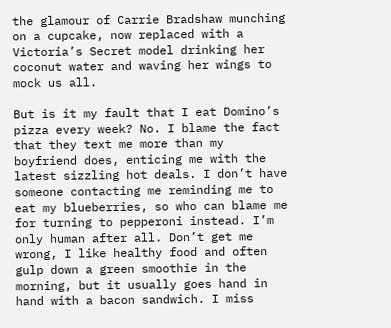the glamour of Carrie Bradshaw munching on a cupcake, now replaced with a Victoria’s Secret model drinking her coconut water and waving her wings to mock us all.

But is it my fault that I eat Domino’s pizza every week? No. I blame the fact that they text me more than my boyfriend does, enticing me with the latest sizzling hot deals. I don’t have someone contacting me reminding me to eat my blueberries, so who can blame me for turning to pepperoni instead. I’m only human after all. Don’t get me wrong, I like healthy food and often gulp down a green smoothie in the morning, but it usually goes hand in hand with a bacon sandwich. I miss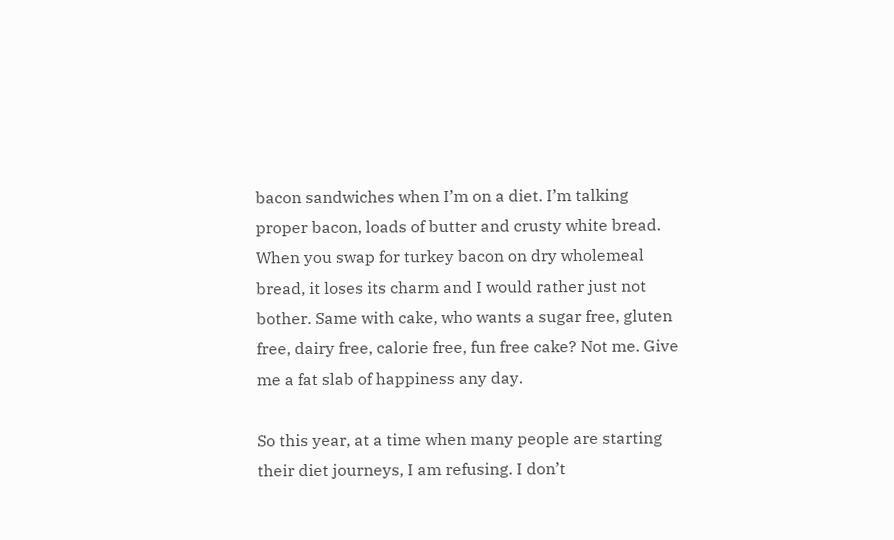bacon sandwiches when I’m on a diet. I’m talking proper bacon, loads of butter and crusty white bread. When you swap for turkey bacon on dry wholemeal bread, it loses its charm and I would rather just not bother. Same with cake, who wants a sugar free, gluten free, dairy free, calorie free, fun free cake? Not me. Give me a fat slab of happiness any day.

So this year, at a time when many people are starting their diet journeys, I am refusing. I don’t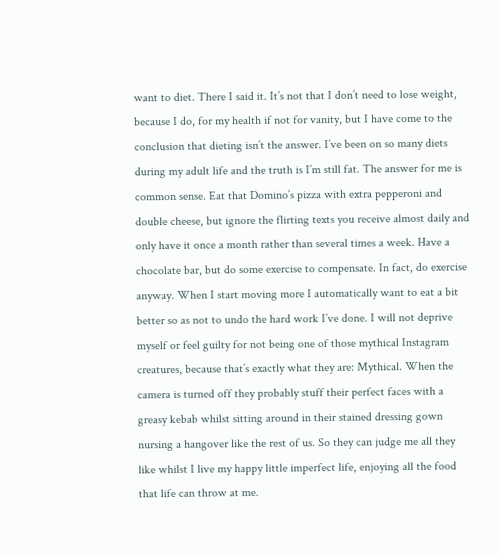want to diet. There I said it. It’s not that I don’t need to lose weight, because I do, for my health if not for vanity, but I have come to the conclusion that dieting isn’t the answer. I’ve been on so many diets during my adult life and the truth is I’m still fat. The answer for me is common sense. Eat that Domino’s pizza with extra pepperoni and double cheese, but ignore the flirting texts you receive almost daily and only have it once a month rather than several times a week. Have a chocolate bar, but do some exercise to compensate. In fact, do exercise anyway. When I start moving more I automatically want to eat a bit better so as not to undo the hard work I’ve done. I will not deprive myself or feel guilty for not being one of those mythical Instagram creatures, because that’s exactly what they are: Mythical. When the camera is turned off they probably stuff their perfect faces with a greasy kebab whilst sitting around in their stained dressing gown nursing a hangover like the rest of us. So they can judge me all they like whilst I live my happy little imperfect life, enjoying all the food that life can throw at me.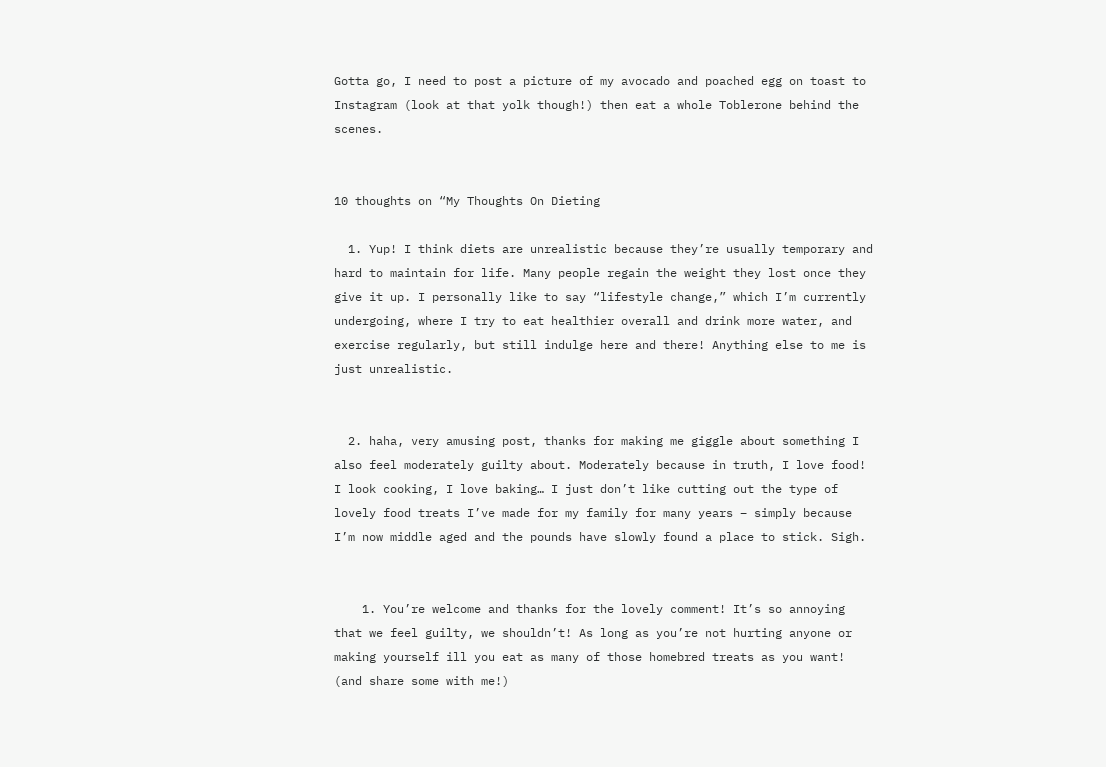Gotta go, I need to post a picture of my avocado and poached egg on toast to Instagram (look at that yolk though!) then eat a whole Toblerone behind the scenes.


10 thoughts on “My Thoughts On Dieting

  1. Yup! I think diets are unrealistic because they’re usually temporary and hard to maintain for life. Many people regain the weight they lost once they give it up. I personally like to say “lifestyle change,” which I’m currently undergoing, where I try to eat healthier overall and drink more water, and exercise regularly, but still indulge here and there! Anything else to me is just unrealistic.


  2. haha, very amusing post, thanks for making me giggle about something I also feel moderately guilty about. Moderately because in truth, I love food! I look cooking, I love baking… I just don’t like cutting out the type of lovely food treats I’ve made for my family for many years – simply because I’m now middle aged and the pounds have slowly found a place to stick. Sigh.


    1. You’re welcome and thanks for the lovely comment! It’s so annoying that we feel guilty, we shouldn’t! As long as you’re not hurting anyone or making yourself ill you eat as many of those homebred treats as you want! (and share some with me!)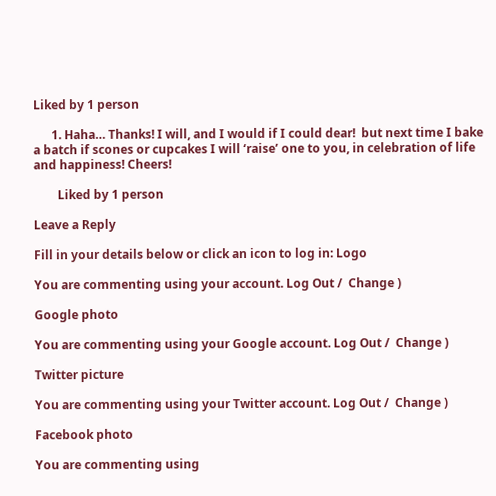Liked by 1 person

      1. Haha… Thanks! I will, and I would if I could dear!  but next time I bake a batch if scones or cupcakes I will ‘raise’ one to you, in celebration of life and happiness! Cheers!

        Liked by 1 person

Leave a Reply

Fill in your details below or click an icon to log in: Logo

You are commenting using your account. Log Out /  Change )

Google photo

You are commenting using your Google account. Log Out /  Change )

Twitter picture

You are commenting using your Twitter account. Log Out /  Change )

Facebook photo

You are commenting using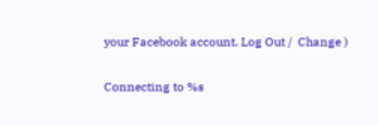your Facebook account. Log Out /  Change )

Connecting to %s